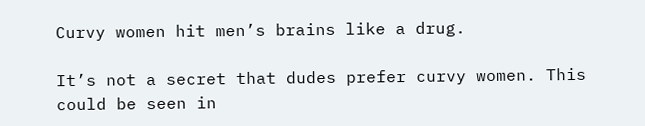Curvy women hit men’s brains like a drug.

It’s not a secret that dudes prefer curvy women. This could be seen in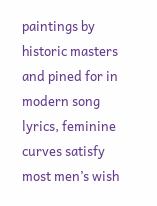paintings by historic masters and pined for in modern song lyrics, feminine curves satisfy most men’s wish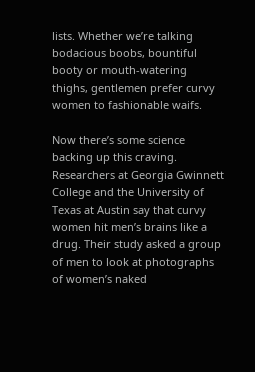lists. Whether we’re talking bodacious boobs, bountiful booty or mouth-watering thighs, gentlemen prefer curvy women to fashionable waifs.

Now there’s some science backing up this craving. Researchers at Georgia Gwinnett College and the University of Texas at Austin say that curvy women hit men’s brains like a drug. Their study asked a group of men to look at photographs of women’s naked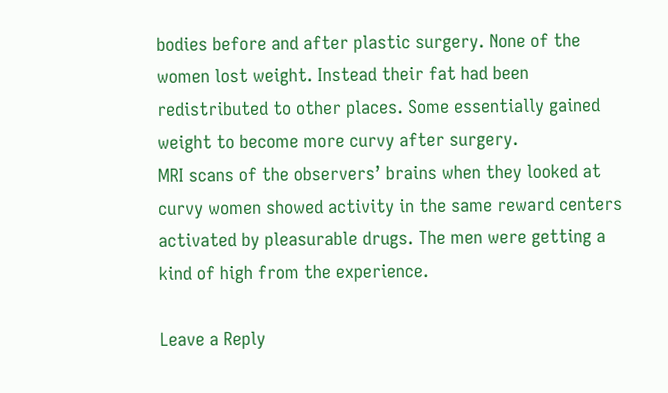bodies before and after plastic surgery. None of the women lost weight. Instead their fat had been redistributed to other places. Some essentially gained weight to become more curvy after surgery.
MRI scans of the observers’ brains when they looked at curvy women showed activity in the same reward centers activated by pleasurable drugs. The men were getting a kind of high from the experience.

Leave a Reply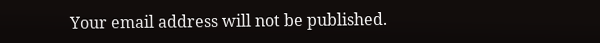Your email address will not be published.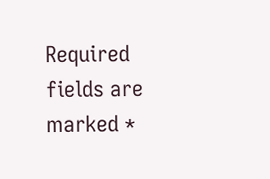Required fields are marked *